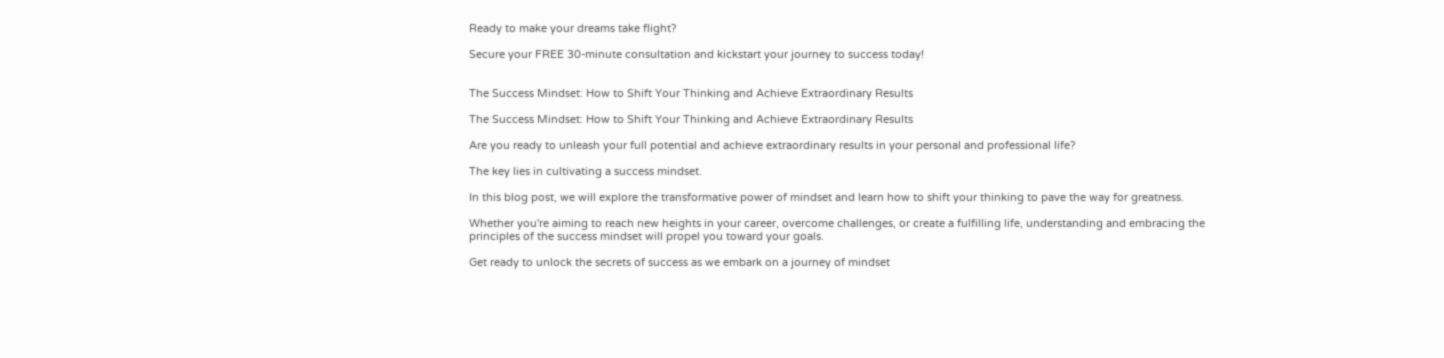Ready to make your dreams take flight?

Secure your FREE 30-minute consultation and kickstart your journey to success today!


The Success Mindset: How to Shift Your Thinking and Achieve Extraordinary Results

The Success Mindset: How to Shift Your Thinking and Achieve Extraordinary Results

Are you ready to unleash your full potential and achieve extraordinary results in your personal and professional life?

The key lies in cultivating a success mindset.

In this blog post, we will explore the transformative power of mindset and learn how to shift your thinking to pave the way for greatness.

Whether you're aiming to reach new heights in your career, overcome challenges, or create a fulfilling life, understanding and embracing the principles of the success mindset will propel you toward your goals.

Get ready to unlock the secrets of success as we embark on a journey of mindset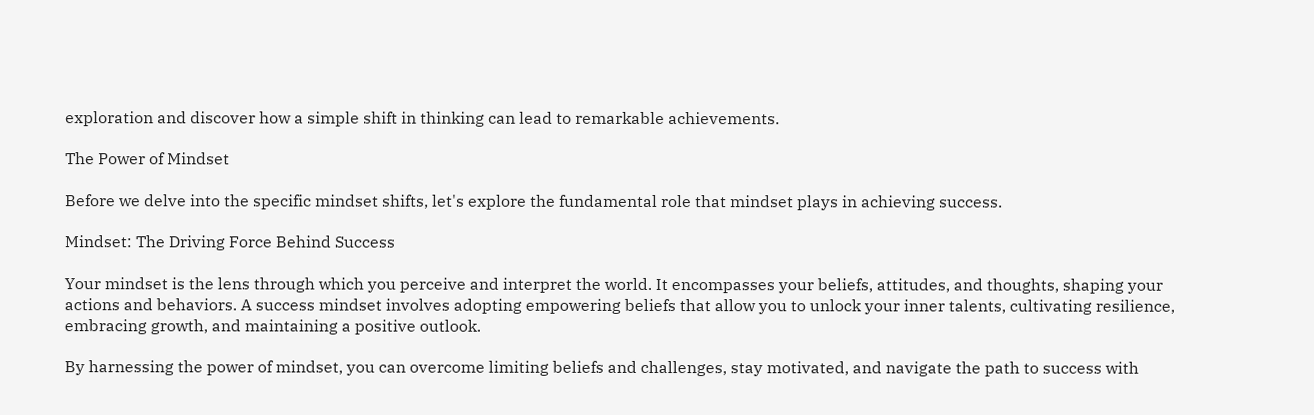exploration and discover how a simple shift in thinking can lead to remarkable achievements.

The Power of Mindset

Before we delve into the specific mindset shifts, let's explore the fundamental role that mindset plays in achieving success.

Mindset: The Driving Force Behind Success

Your mindset is the lens through which you perceive and interpret the world. It encompasses your beliefs, attitudes, and thoughts, shaping your actions and behaviors. A success mindset involves adopting empowering beliefs that allow you to unlock your inner talents, cultivating resilience, embracing growth, and maintaining a positive outlook.

By harnessing the power of mindset, you can overcome limiting beliefs and challenges, stay motivated, and navigate the path to success with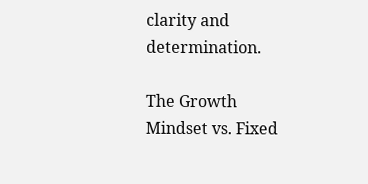clarity and determination.

The Growth Mindset vs. Fixed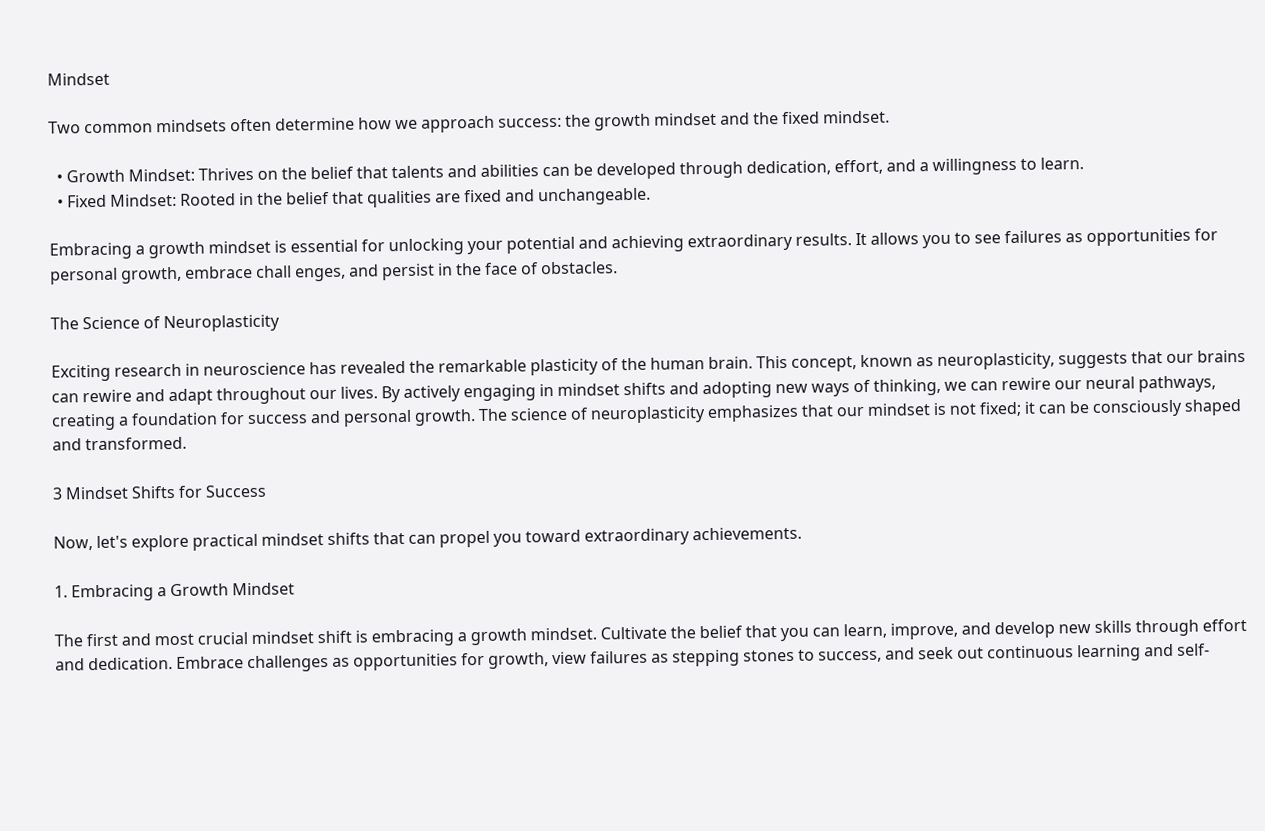Mindset

Two common mindsets often determine how we approach success: the growth mindset and the fixed mindset.

  • Growth Mindset: Thrives on the belief that talents and abilities can be developed through dedication, effort, and a willingness to learn.
  • Fixed Mindset: Rooted in the belief that qualities are fixed and unchangeable.

Embracing a growth mindset is essential for unlocking your potential and achieving extraordinary results. It allows you to see failures as opportunities for personal growth, embrace chall enges, and persist in the face of obstacles.

The Science of Neuroplasticity

Exciting research in neuroscience has revealed the remarkable plasticity of the human brain. This concept, known as neuroplasticity, suggests that our brains can rewire and adapt throughout our lives. By actively engaging in mindset shifts and adopting new ways of thinking, we can rewire our neural pathways, creating a foundation for success and personal growth. The science of neuroplasticity emphasizes that our mindset is not fixed; it can be consciously shaped and transformed.

3 Mindset Shifts for Success

Now, let's explore practical mindset shifts that can propel you toward extraordinary achievements.

1. Embracing a Growth Mindset

The first and most crucial mindset shift is embracing a growth mindset. Cultivate the belief that you can learn, improve, and develop new skills through effort and dedication. Embrace challenges as opportunities for growth, view failures as stepping stones to success, and seek out continuous learning and self-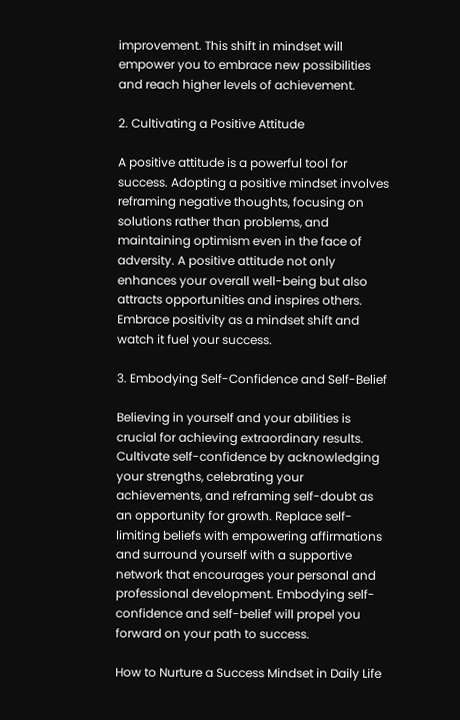improvement. This shift in mindset will empower you to embrace new possibilities and reach higher levels of achievement.

2. Cultivating a Positive Attitude

A positive attitude is a powerful tool for success. Adopting a positive mindset involves reframing negative thoughts, focusing on solutions rather than problems, and maintaining optimism even in the face of adversity. A positive attitude not only enhances your overall well-being but also attracts opportunities and inspires others. Embrace positivity as a mindset shift and watch it fuel your success.

3. Embodying Self-Confidence and Self-Belief

Believing in yourself and your abilities is crucial for achieving extraordinary results. Cultivate self-confidence by acknowledging your strengths, celebrating your achievements, and reframing self-doubt as an opportunity for growth. Replace self-limiting beliefs with empowering affirmations and surround yourself with a supportive network that encourages your personal and professional development. Embodying self-confidence and self-belief will propel you forward on your path to success.

How to Nurture a Success Mindset in Daily Life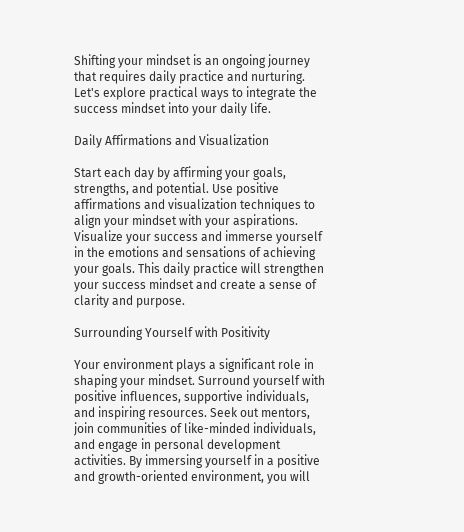Shifting your mindset is an ongoing journey that requires daily practice and nurturing. Let's explore practical ways to integrate the success mindset into your daily life.

Daily Affirmations and Visualization

Start each day by affirming your goals, strengths, and potential. Use positive affirmations and visualization techniques to align your mindset with your aspirations. Visualize your success and immerse yourself in the emotions and sensations of achieving your goals. This daily practice will strengthen your success mindset and create a sense of clarity and purpose.

Surrounding Yourself with Positivity

Your environment plays a significant role in shaping your mindset. Surround yourself with positive influences, supportive individuals, and inspiring resources. Seek out mentors, join communities of like-minded individuals, and engage in personal development activities. By immersing yourself in a positive and growth-oriented environment, you will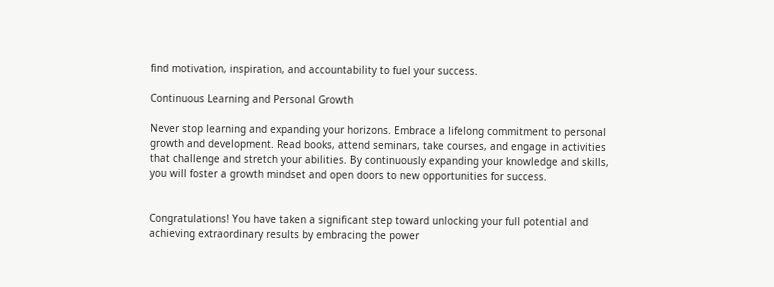find motivation, inspiration, and accountability to fuel your success.

Continuous Learning and Personal Growth

Never stop learning and expanding your horizons. Embrace a lifelong commitment to personal growth and development. Read books, attend seminars, take courses, and engage in activities that challenge and stretch your abilities. By continuously expanding your knowledge and skills, you will foster a growth mindset and open doors to new opportunities for success.


Congratulations! You have taken a significant step toward unlocking your full potential and achieving extraordinary results by embracing the power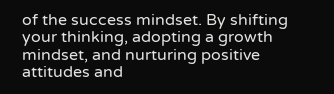of the success mindset. By shifting your thinking, adopting a growth mindset, and nurturing positive attitudes and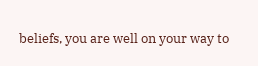beliefs, you are well on your way to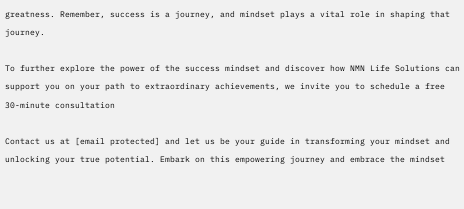greatness. Remember, success is a journey, and mindset plays a vital role in shaping that journey.

To further explore the power of the success mindset and discover how NMN Life Solutions can support you on your path to extraordinary achievements, we invite you to schedule a free 30-minute consultation

Contact us at [email protected] and let us be your guide in transforming your mindset and unlocking your true potential. Embark on this empowering journey and embrace the mindset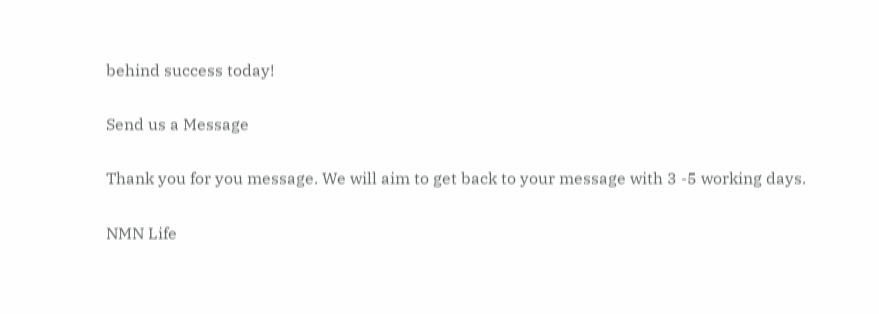behind success today!

Send us a Message

Thank you for you message. We will aim to get back to your message with 3 -5 working days.

NMN Life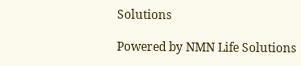Solutions

Powered by NMN Life Solutions